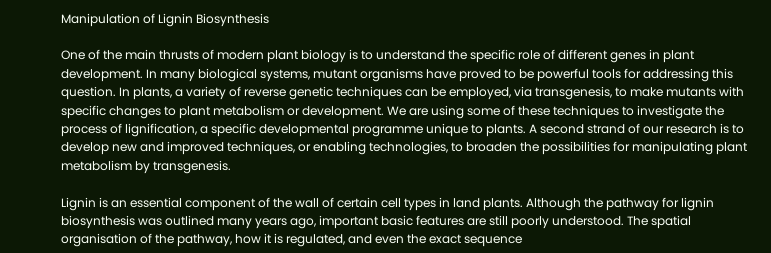Manipulation of Lignin Biosynthesis

One of the main thrusts of modern plant biology is to understand the specific role of different genes in plant development. In many biological systems, mutant organisms have proved to be powerful tools for addressing this question. In plants, a variety of reverse genetic techniques can be employed, via transgenesis, to make mutants with specific changes to plant metabolism or development. We are using some of these techniques to investigate the process of lignification, a specific developmental programme unique to plants. A second strand of our research is to develop new and improved techniques, or enabling technologies, to broaden the possibilities for manipulating plant metabolism by transgenesis.

Lignin is an essential component of the wall of certain cell types in land plants. Although the pathway for lignin biosynthesis was outlined many years ago, important basic features are still poorly understood. The spatial organisation of the pathway, how it is regulated, and even the exact sequence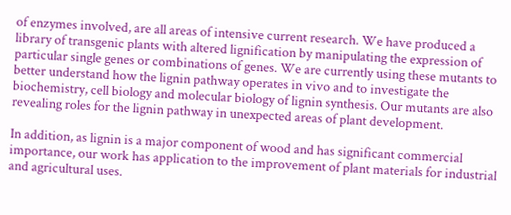of enzymes involved, are all areas of intensive current research. We have produced a library of transgenic plants with altered lignification by manipulating the expression of particular single genes or combinations of genes. We are currently using these mutants to better understand how the lignin pathway operates in vivo and to investigate the biochemistry, cell biology and molecular biology of lignin synthesis. Our mutants are also revealing roles for the lignin pathway in unexpected areas of plant development.

In addition, as lignin is a major component of wood and has significant commercial importance, our work has application to the improvement of plant materials for industrial and agricultural uses.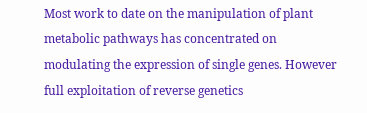Most work to date on the manipulation of plant metabolic pathways has concentrated on modulating the expression of single genes. However full exploitation of reverse genetics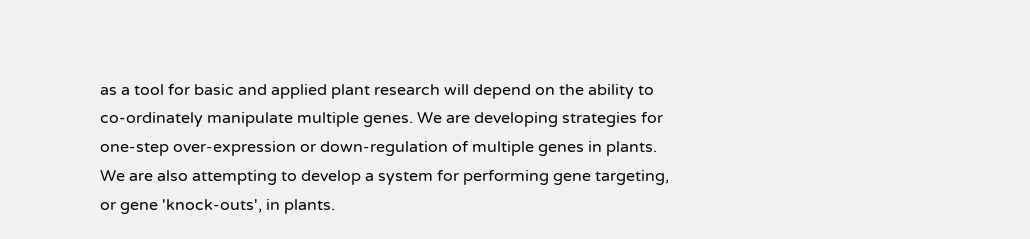as a tool for basic and applied plant research will depend on the ability to co-ordinately manipulate multiple genes. We are developing strategies for one-step over-expression or down-regulation of multiple genes in plants. We are also attempting to develop a system for performing gene targeting, or gene 'knock-outs', in plants.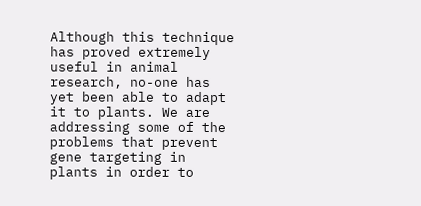Although this technique has proved extremely useful in animal research, no-one has yet been able to adapt it to plants. We are addressing some of the problems that prevent gene targeting in plants in order to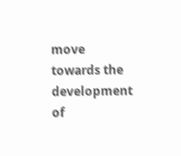move towards the development of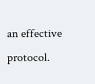an effective protocol.